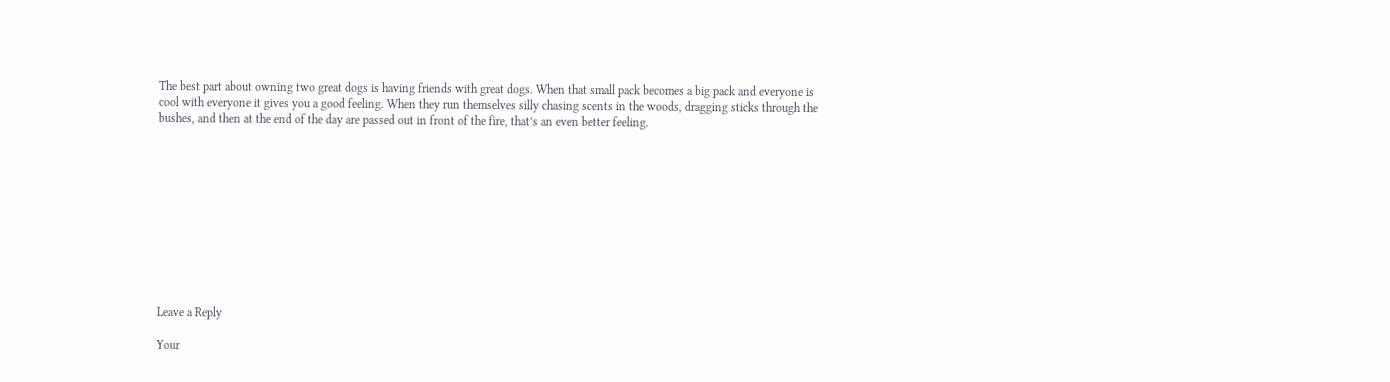The best part about owning two great dogs is having friends with great dogs. When that small pack becomes a big pack and everyone is cool with everyone it gives you a good feeling. When they run themselves silly chasing scents in the woods, dragging sticks through the bushes, and then at the end of the day are passed out in front of the fire, that’s an even better feeling.











Leave a Reply

Your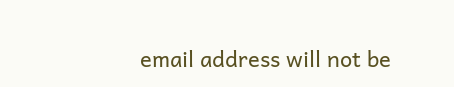email address will not be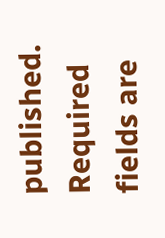published. Required fields are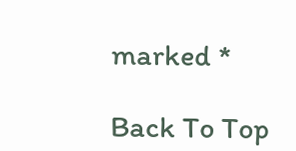marked *

Back To Top